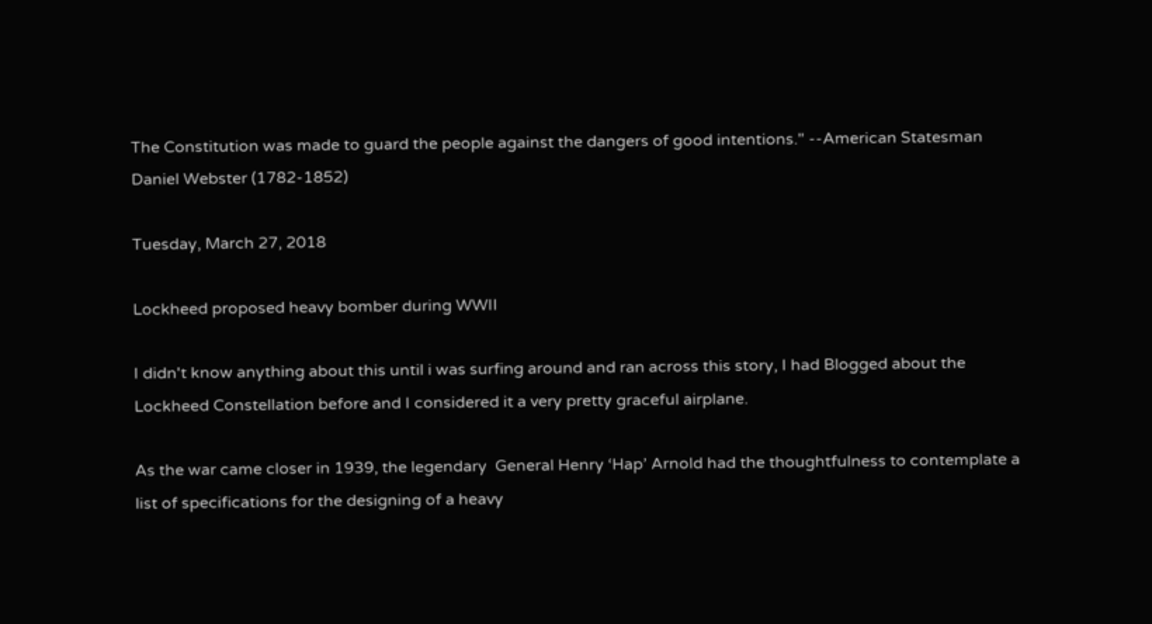The Constitution was made to guard the people against the dangers of good intentions." --American Statesman Daniel Webster (1782-1852)

Tuesday, March 27, 2018

Lockheed proposed heavy bomber during WWII

I didn't know anything about this until i was surfing around and ran across this story, I had Blogged about the Lockheed Constellation before and I considered it a very pretty graceful airplane.

As the war came closer in 1939, the legendary  General Henry ‘Hap’ Arnold had the thoughtfulness to contemplate a list of specifications for the designing of a heavy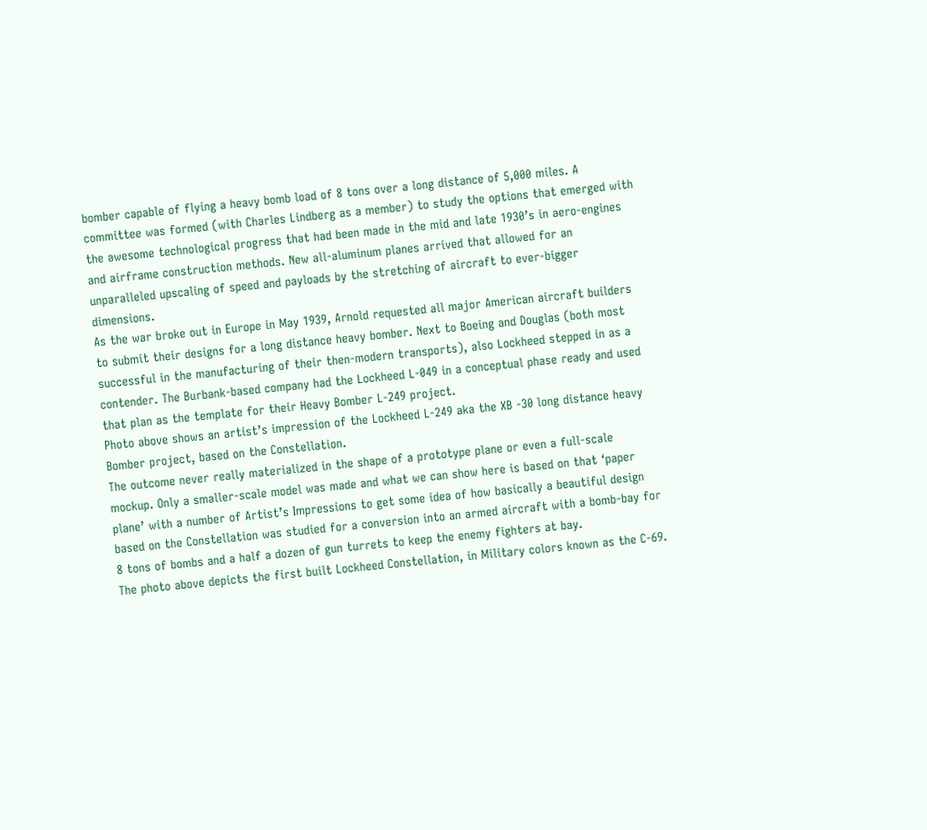bomber capable of flying a heavy bomb load of 8 tons over a long distance of 5,000 miles. A committee was formed (with Charles Lindberg as a member) to study the options that emerged with the awesome technological progress that had been made in the mid and late 1930’s in aero-engines and airframe construction methods. New all-aluminum planes arrived that allowed for an unparalleled upscaling of speed and payloads by the stretching of aircraft to ever-bigger dimensions.
As the war broke out in Europe in May 1939, Arnold requested all major American aircraft builders to submit their designs for a long distance heavy bomber. Next to Boeing and Douglas (both most successful in the manufacturing of their then-modern transports), also Lockheed stepped in as a contender. The Burbank-based company had the Lockheed L-049 in a conceptual phase ready and used that plan as the template for their Heavy Bomber L-249 project.
Photo above shows an artist’s impression of the Lockheed L-249 aka the XB -30 long distance heavy Bomber project, based on the Constellation.
The outcome never really materialized in the shape of a prototype plane or even a full-scale mockup. Only a smaller-scale model was made and what we can show here is based on that ‘paper plane’ with a number of Artist’s Impressions to get some idea of how basically a beautiful design based on the Constellation was studied for a conversion into an armed aircraft with a bomb-bay for 8 tons of bombs and a half a dozen of gun turrets to keep the enemy fighters at bay.
The photo above depicts the first built Lockheed Constellation, in Military colors known as the C-69.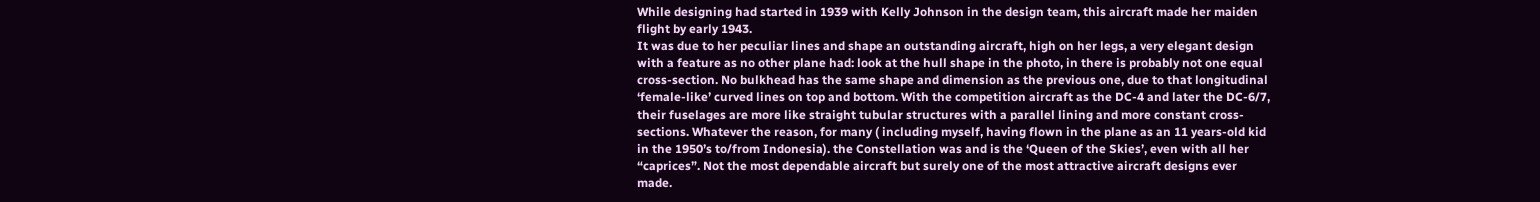While designing had started in 1939 with Kelly Johnson in the design team, this aircraft made her maiden flight by early 1943.
It was due to her peculiar lines and shape an outstanding aircraft, high on her legs, a very elegant design with a feature as no other plane had: look at the hull shape in the photo, in there is probably not one equal cross-section. No bulkhead has the same shape and dimension as the previous one, due to that longitudinal ‘female-like’ curved lines on top and bottom. With the competition aircraft as the DC-4 and later the DC-6/7, their fuselages are more like straight tubular structures with a parallel lining and more constant cross-sections. Whatever the reason, for many ( including myself, having flown in the plane as an 11 years-old kid in the 1950’s to/from Indonesia). the Constellation was and is the ‘Queen of the Skies’, even with all her “caprices”. Not the most dependable aircraft but surely one of the most attractive aircraft designs ever made.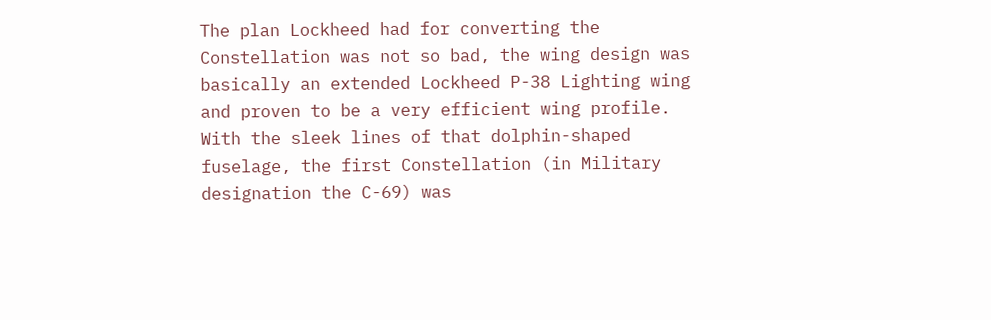The plan Lockheed had for converting the Constellation was not so bad, the wing design was basically an extended Lockheed P-38 Lighting wing and proven to be a very efficient wing profile. With the sleek lines of that dolphin-shaped fuselage, the first Constellation (in Military designation the C-69) was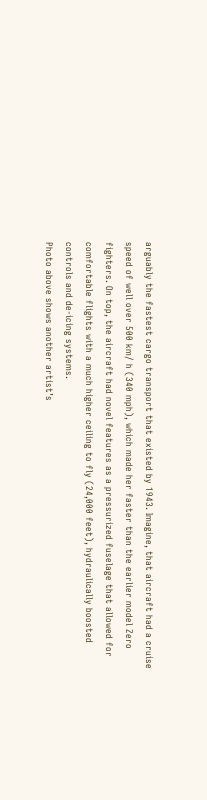arguably the fastest cargo transport that existed by 1943. Imagine, that aircraft had a cruise speed of well over 500 km/ h (340 mph), which made her faster than the earlier model Zero fighters. On top, the aircraft had novel features as a pressurized fuselage that allowed for comfortable flights with a much higher ceiling to fly (24,000 feet), hydraulically boosted controls and de-icing systems.
Photo above shows another artist’s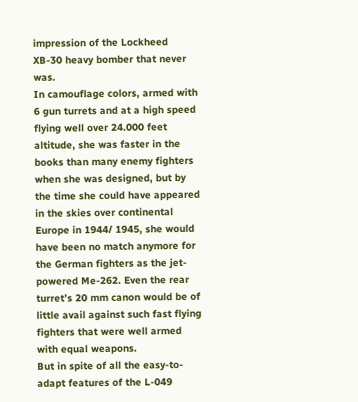impression of the Lockheed XB-30 heavy bomber that never was.
In camouflage colors, armed with 6 gun turrets and at a high speed flying well over 24.000 feet altitude, she was faster in the books than many enemy fighters when she was designed, but by the time she could have appeared in the skies over continental Europe in 1944/ 1945, she would have been no match anymore for the German fighters as the jet-powered Me-262. Even the rear turret’s 20 mm canon would be of little avail against such fast flying fighters that were well armed with equal weapons.
But in spite of all the easy-to-adapt features of the L-049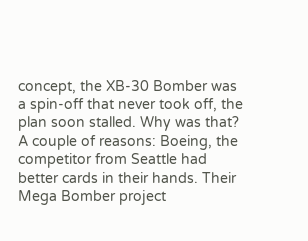concept, the XB-30 Bomber was a spin-off that never took off, the plan soon stalled. Why was that? A couple of reasons: Boeing, the competitor from Seattle had better cards in their hands. Their Mega Bomber project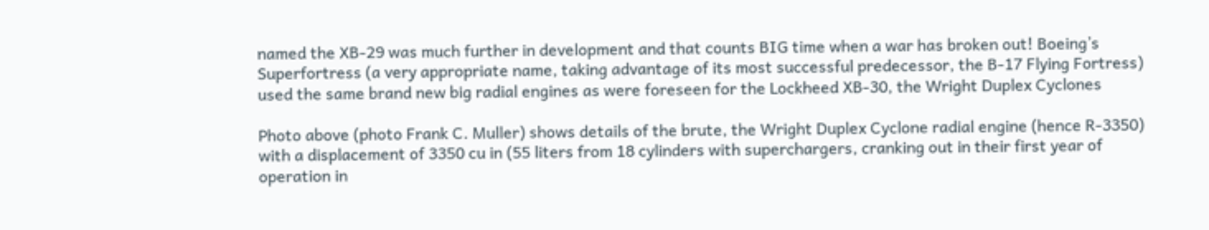named the XB-29 was much further in development and that counts BIG time when a war has broken out! Boeing’s Superfortress (a very appropriate name, taking advantage of its most successful predecessor, the B-17 Flying Fortress) used the same brand new big radial engines as were foreseen for the Lockheed XB-30, the Wright Duplex Cyclones

Photo above (photo Frank C. Muller) shows details of the brute, the Wright Duplex Cyclone radial engine (hence R-3350) with a displacement of 3350 cu in (55 liters from 18 cylinders with superchargers, cranking out in their first year of operation in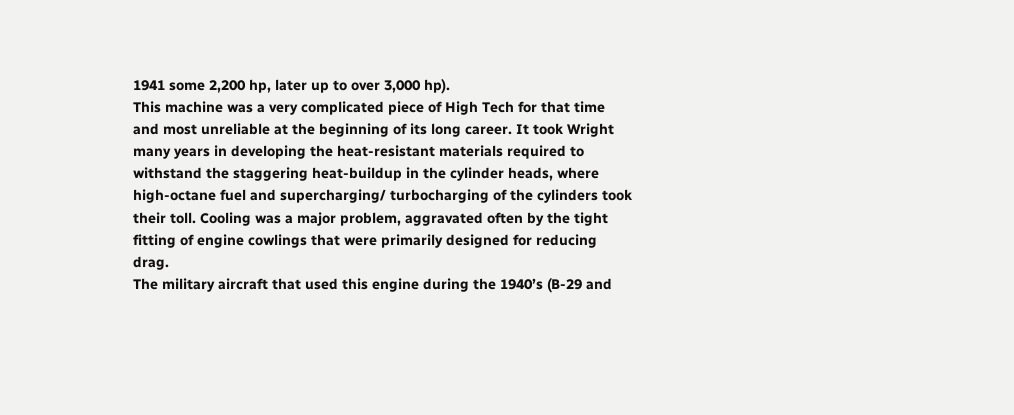1941 some 2,200 hp, later up to over 3,000 hp).
This machine was a very complicated piece of High Tech for that time and most unreliable at the beginning of its long career. It took Wright many years in developing the heat-resistant materials required to withstand the staggering heat-buildup in the cylinder heads, where high-octane fuel and supercharging/ turbocharging of the cylinders took their toll. Cooling was a major problem, aggravated often by the tight fitting of engine cowlings that were primarily designed for reducing drag.
The military aircraft that used this engine during the 1940’s (B-29 and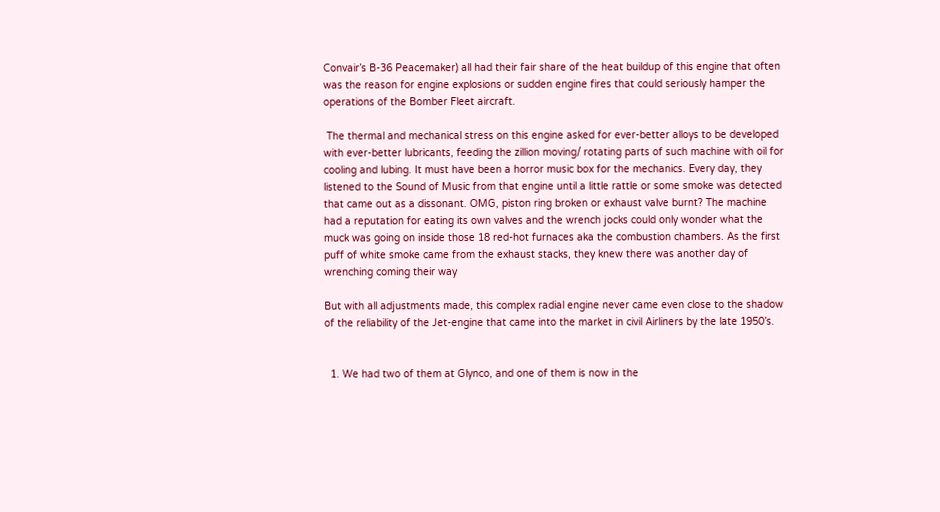Convair’s B-36 Peacemaker) all had their fair share of the heat buildup of this engine that often was the reason for engine explosions or sudden engine fires that could seriously hamper the operations of the Bomber Fleet aircraft.

 The thermal and mechanical stress on this engine asked for ever-better alloys to be developed with ever-better lubricants, feeding the zillion moving/ rotating parts of such machine with oil for cooling and lubing. It must have been a horror music box for the mechanics. Every day, they listened to the Sound of Music from that engine until a little rattle or some smoke was detected that came out as a dissonant. OMG, piston ring broken or exhaust valve burnt? The machine had a reputation for eating its own valves and the wrench jocks could only wonder what the muck was going on inside those 18 red-hot furnaces aka the combustion chambers. As the first puff of white smoke came from the exhaust stacks, they knew there was another day of wrenching coming their way

But with all adjustments made, this complex radial engine never came even close to the shadow of the reliability of the Jet-engine that came into the market in civil Airliners by the late 1950’s.


  1. We had two of them at Glynco, and one of them is now in the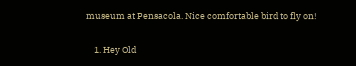museum at Pensacola. Nice comfortable bird to fly on!

    1. Hey Old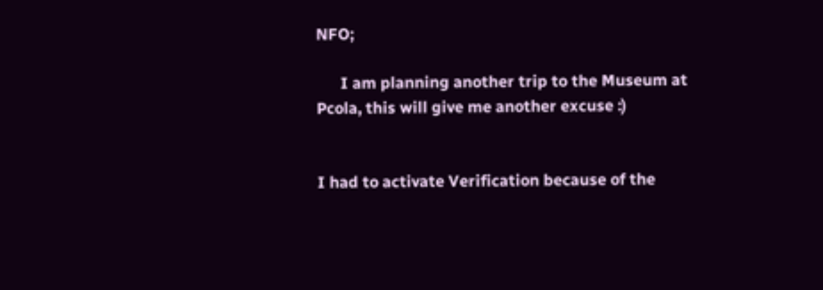NFO;

      I am planning another trip to the Museum at Pcola, this will give me another excuse :)


I had to activate Verification because of the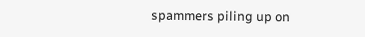spammers piling up on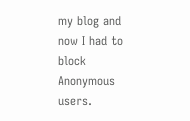my blog and now I had to block Anonymous users.